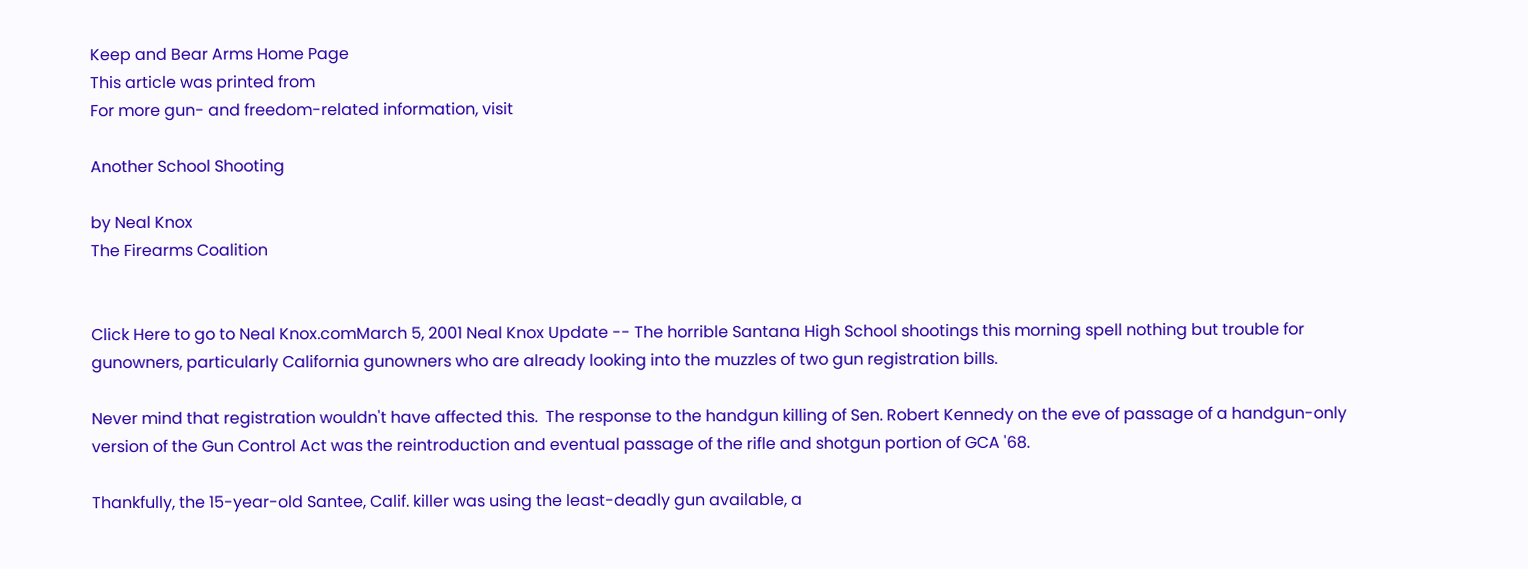Keep and Bear Arms Home Page
This article was printed from
For more gun- and freedom-related information, visit

Another School Shooting

by Neal Knox
The Firearms Coalition


Click Here to go to Neal Knox.comMarch 5, 2001 Neal Knox Update -- The horrible Santana High School shootings this morning spell nothing but trouble for gunowners, particularly California gunowners who are already looking into the muzzles of two gun registration bills.

Never mind that registration wouldn't have affected this.  The response to the handgun killing of Sen. Robert Kennedy on the eve of passage of a handgun-only version of the Gun Control Act was the reintroduction and eventual passage of the rifle and shotgun portion of GCA '68.

Thankfully, the 15-year-old Santee, Calif. killer was using the least-deadly gun available, a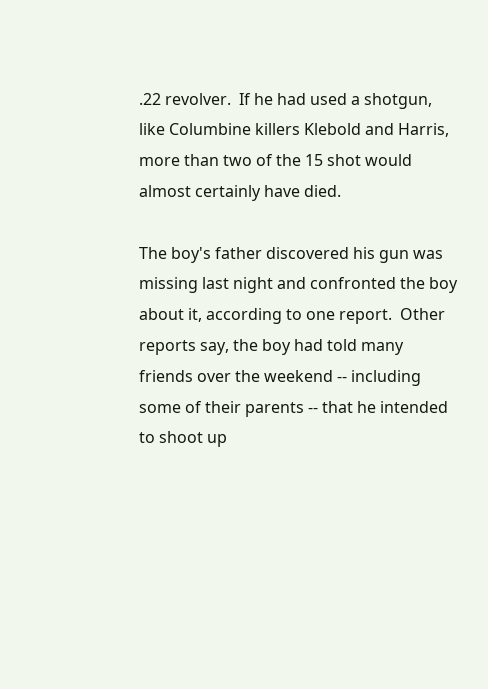.22 revolver.  If he had used a shotgun, like Columbine killers Klebold and Harris, more than two of the 15 shot would almost certainly have died.

The boy's father discovered his gun was missing last night and confronted the boy about it, according to one report.  Other reports say, the boy had told many friends over the weekend -- including some of their parents -- that he intended to shoot up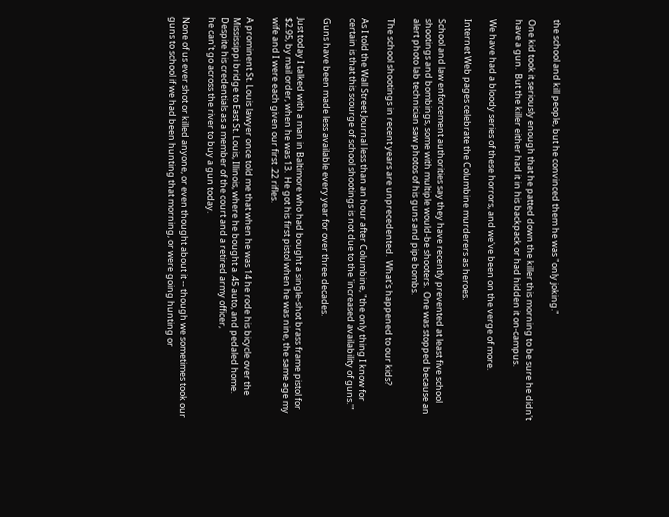the school and kill people, but he convinced them he was "only joking."

One kid took it seriously enough that he patted down the killer this morning to be sure he didn't have a gun.  But the killer either had it in his backpack or had hidden it on-campus.

We have had a bloody series of these horrors, and we've been on the verge of more.

Internet Web pages celebrate the Columbine murderers as heroes.

School and law enforcement authorities say they have recently prevented at least five school shootings and bombings, some with multiple would-be shooters.  One was stopped because an alert photo lab technician saw photos of his guns and pipe bombs.

The school shootings in recent years are unprecedented.  What's happened to our kids?

As I told the Wall Street Journal less than an hour after Columbine, "the only thing I know for certain is that this scourge of school shootings is not due to the 'increased availability of guns.'"

Guns have been made less available every year for over three decades.

Just today I talked with a man in Baltimore who had bought a single-shot brass frame pistol for $2.95, by mail order, when he was 13.  He got his first pistol when he was nine, the same age my wife and I were each given our first .22 rifles.

A prominent St. Louis lawyer once told me that when he was 14 he rode his bicycle over the Mississippi bridge to East St. Louis, Illinois, where he bought a .45 auto, and pedaled home.  Despite his credentials as a member of the court and a retired army officer,
he can't go across the river to buy a gun today.

None of us ever shot or killed anyone, or even thought about it -- though we sometimes took our guns to school if we had been hunting that morning, or were going hunting or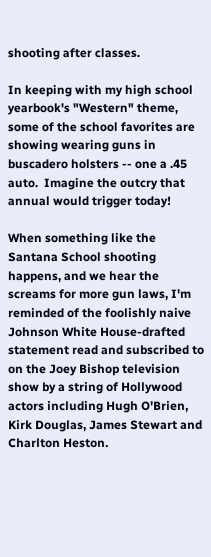shooting after classes.

In keeping with my high school yearbook's "Western" theme, some of the school favorites are showing wearing guns in buscadero holsters -- one a .45 auto.  Imagine the outcry that annual would trigger today!

When something like the Santana School shooting happens, and we hear the screams for more gun laws, I'm reminded of the foolishly naive Johnson White House-drafted statement read and subscribed to on the Joey Bishop television show by a string of Hollywood actors including Hugh O'Brien, Kirk Douglas, James Stewart and Charlton Heston.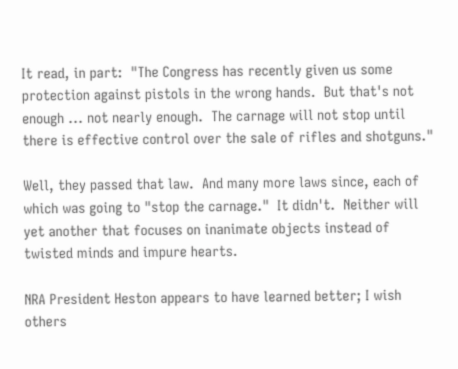It read, in part:  "The Congress has recently given us some protection against pistols in the wrong hands.  But that's not enough ... not nearly enough.  The carnage will not stop until there is effective control over the sale of rifles and shotguns."

Well, they passed that law.  And many more laws since, each of which was going to "stop the carnage."  It didn't.  Neither will yet another that focuses on inanimate objects instead of twisted minds and impure hearts.

NRA President Heston appears to have learned better; I wish others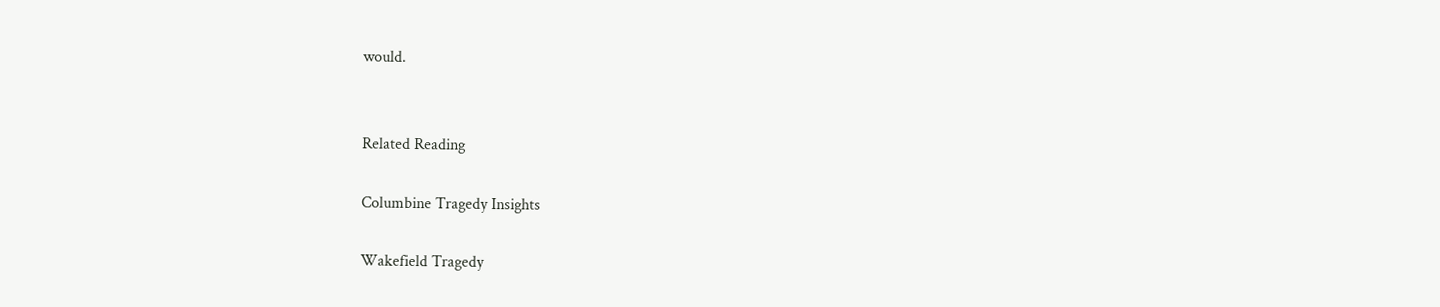would.


Related Reading

Columbine Tragedy Insights

Wakefield Tragedy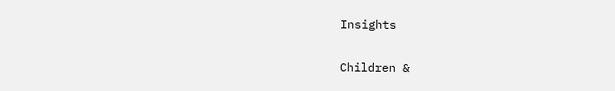Insights

Children &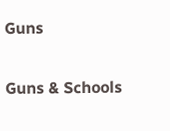Guns

Guns & Schools